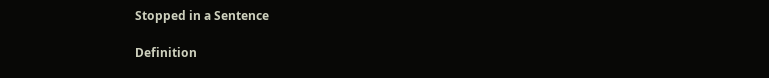Stopped in a Sentence

Definition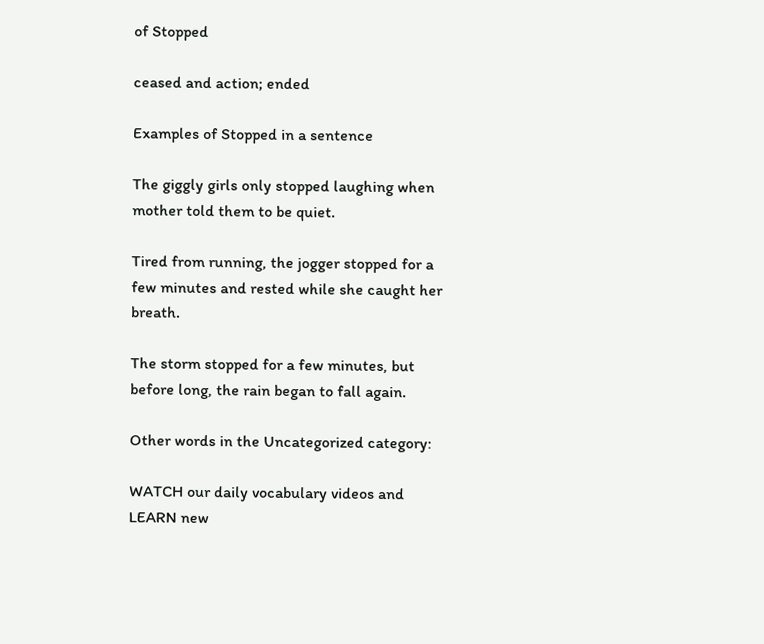of Stopped

ceased and action; ended

Examples of Stopped in a sentence

The giggly girls only stopped laughing when mother told them to be quiet.

Tired from running, the jogger stopped for a few minutes and rested while she caught her breath.

The storm stopped for a few minutes, but before long, the rain began to fall again.

Other words in the Uncategorized category:

WATCH our daily vocabulary videos and LEARN new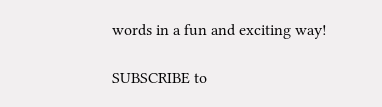words in a fun and exciting way!

SUBSCRIBE to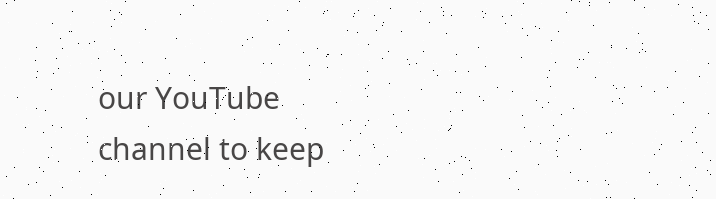our YouTube channel to keep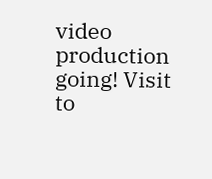video production going! Visit to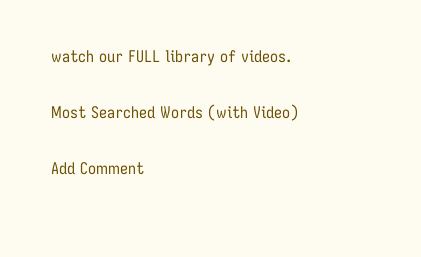watch our FULL library of videos.

Most Searched Words (with Video)

Add Comment